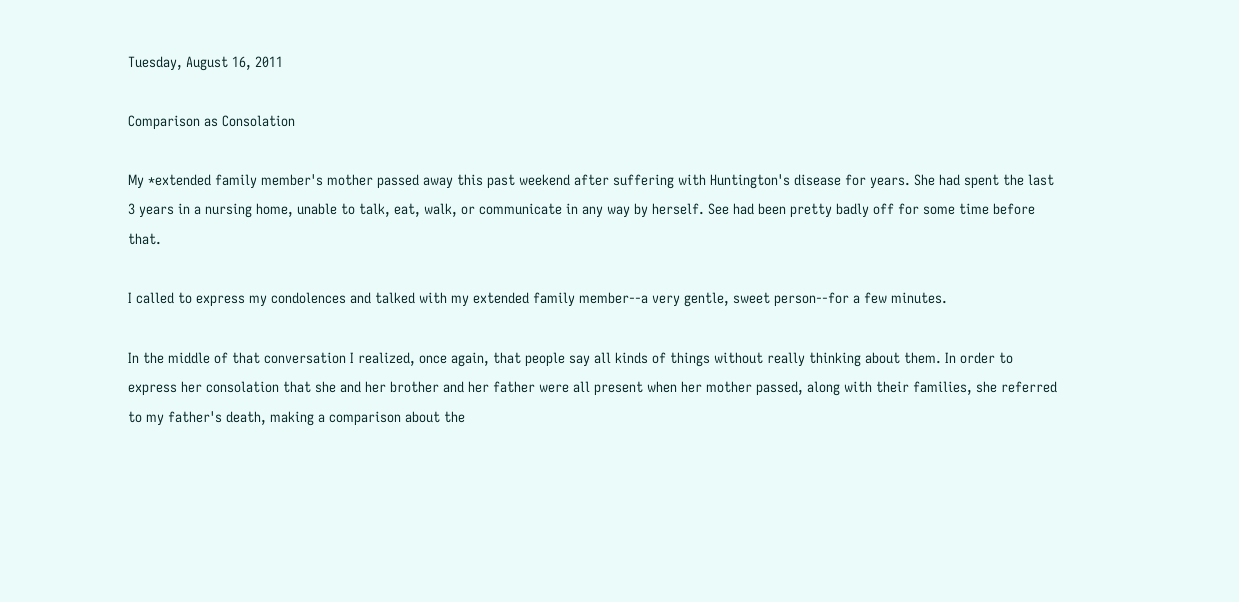Tuesday, August 16, 2011

Comparison as Consolation

My *extended family member's mother passed away this past weekend after suffering with Huntington's disease for years. She had spent the last 3 years in a nursing home, unable to talk, eat, walk, or communicate in any way by herself. See had been pretty badly off for some time before that.

I called to express my condolences and talked with my extended family member--a very gentle, sweet person--for a few minutes.

In the middle of that conversation I realized, once again, that people say all kinds of things without really thinking about them. In order to express her consolation that she and her brother and her father were all present when her mother passed, along with their families, she referred to my father's death, making a comparison about the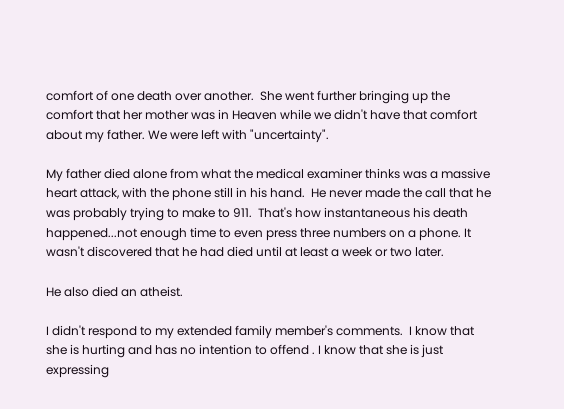comfort of one death over another.  She went further bringing up the comfort that her mother was in Heaven while we didn't have that comfort about my father. We were left with "uncertainty".

My father died alone from what the medical examiner thinks was a massive heart attack, with the phone still in his hand.  He never made the call that he was probably trying to make to 911.  That's how instantaneous his death happened...not enough time to even press three numbers on a phone. It wasn't discovered that he had died until at least a week or two later.

He also died an atheist.

I didn't respond to my extended family member's comments.  I know that she is hurting and has no intention to offend . I know that she is just expressing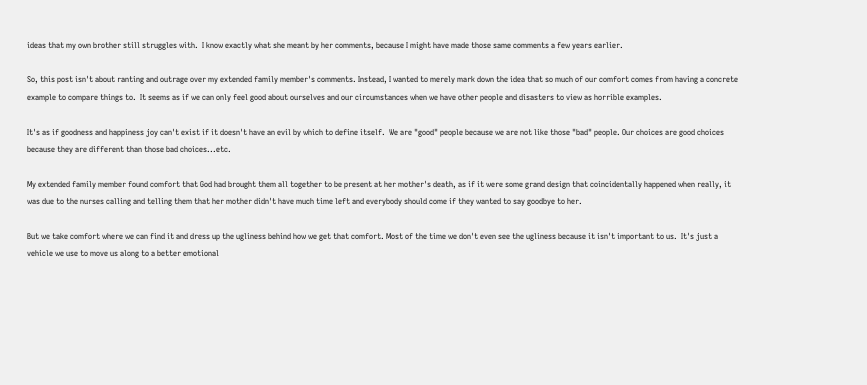ideas that my own brother still struggles with.  I know exactly what she meant by her comments, because I might have made those same comments a few years earlier.

So, this post isn't about ranting and outrage over my extended family member's comments. Instead, I wanted to merely mark down the idea that so much of our comfort comes from having a concrete example to compare things to.  It seems as if we can only feel good about ourselves and our circumstances when we have other people and disasters to view as horrible examples.

It's as if goodness and happiness joy can't exist if it doesn't have an evil by which to define itself.  We are "good" people because we are not like those "bad" people. Our choices are good choices because they are different than those bad choices...etc.

My extended family member found comfort that God had brought them all together to be present at her mother's death, as if it were some grand design that coincidentally happened when really, it was due to the nurses calling and telling them that her mother didn't have much time left and everybody should come if they wanted to say goodbye to her.

But we take comfort where we can find it and dress up the ugliness behind how we get that comfort. Most of the time we don't even see the ugliness because it isn't important to us.  It's just a vehicle we use to move us along to a better emotional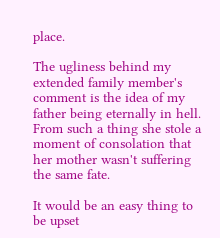place.

The ugliness behind my extended family member's comment is the idea of my father being eternally in hell. From such a thing she stole a moment of consolation that her mother wasn't suffering the same fate.

It would be an easy thing to be upset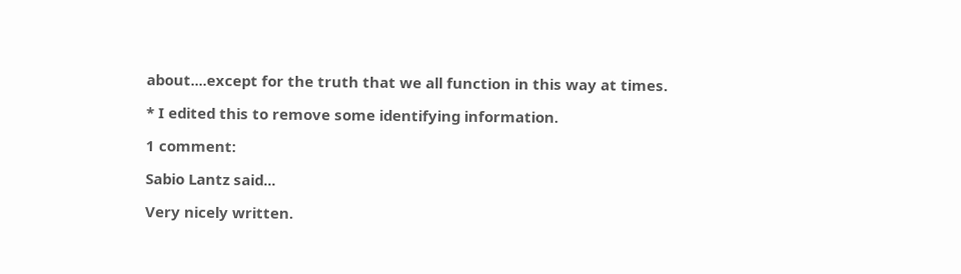about....except for the truth that we all function in this way at times.

* I edited this to remove some identifying information.

1 comment:

Sabio Lantz said...

Very nicely written.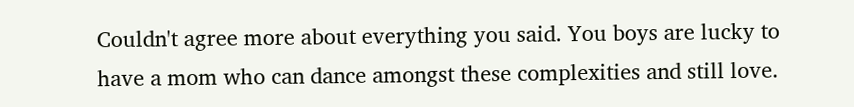Couldn't agree more about everything you said. You boys are lucky to have a mom who can dance amongst these complexities and still love.